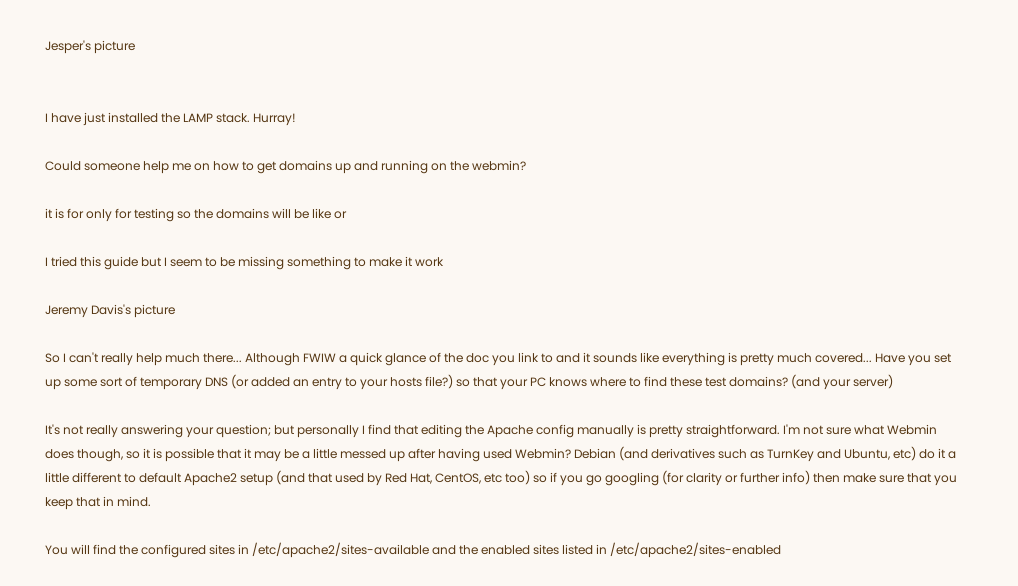Jesper's picture


I have just installed the LAMP stack. Hurray!

Could someone help me on how to get domains up and running on the webmin?

it is for only for testing so the domains will be like or

I tried this guide but I seem to be missing something to make it work

Jeremy Davis's picture

So I can't really help much there... Although FWIW a quick glance of the doc you link to and it sounds like everything is pretty much covered... Have you set up some sort of temporary DNS (or added an entry to your hosts file?) so that your PC knows where to find these test domains? (and your server)

It's not really answering your question; but personally I find that editing the Apache config manually is pretty straightforward. I'm not sure what Webmin does though, so it is possible that it may be a little messed up after having used Webmin? Debian (and derivatives such as TurnKey and Ubuntu, etc) do it a little different to default Apache2 setup (and that used by Red Hat, CentOS, etc too) so if you go googling (for clarity or further info) then make sure that you keep that in mind.

You will find the configured sites in /etc/apache2/sites-available and the enabled sites listed in /etc/apache2/sites-enabled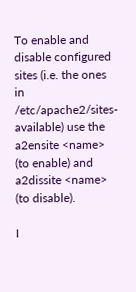To enable and disable configured sites (i.e. the ones in /etc/apache2/sites-available) use the a2ensite <name> (to enable) and a2dissite <name> (to disable).

I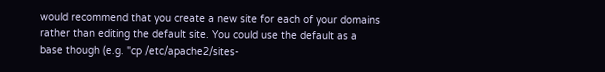would recommend that you create a new site for each of your domains rather than editing the default site. You could use the default as a base though (e.g. "cp /etc/apache2/sites-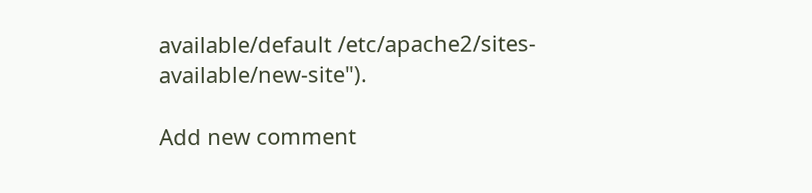available/default /etc/apache2/sites-available/new-site").

Add new comment